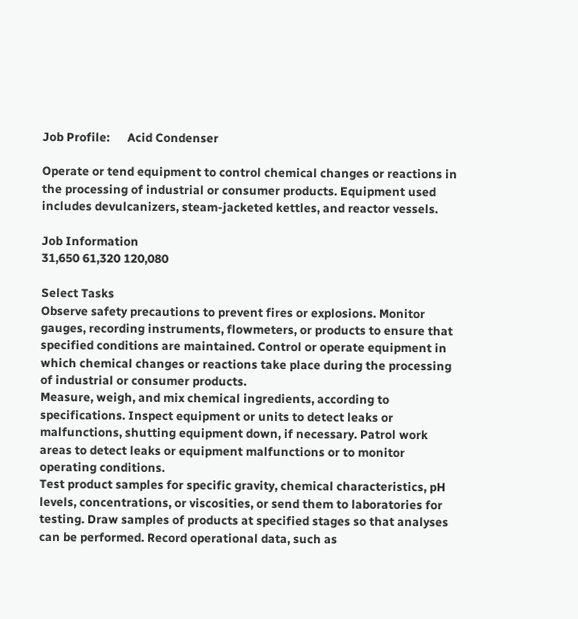Job Profile:      Acid Condenser

Operate or tend equipment to control chemical changes or reactions in the processing of industrial or consumer products. Equipment used includes devulcanizers, steam-jacketed kettles, and reactor vessels.

Job Information
31,650 61,320 120,080

Select Tasks
Observe safety precautions to prevent fires or explosions. Monitor gauges, recording instruments, flowmeters, or products to ensure that specified conditions are maintained. Control or operate equipment in which chemical changes or reactions take place during the processing of industrial or consumer products.
Measure, weigh, and mix chemical ingredients, according to specifications. Inspect equipment or units to detect leaks or malfunctions, shutting equipment down, if necessary. Patrol work areas to detect leaks or equipment malfunctions or to monitor operating conditions.
Test product samples for specific gravity, chemical characteristics, pH levels, concentrations, or viscosities, or send them to laboratories for testing. Draw samples of products at specified stages so that analyses can be performed. Record operational data, such as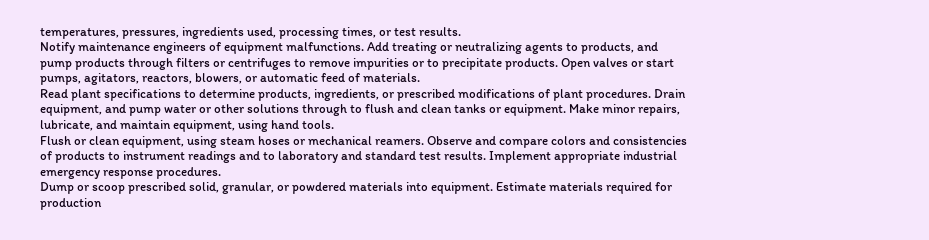temperatures, pressures, ingredients used, processing times, or test results.
Notify maintenance engineers of equipment malfunctions. Add treating or neutralizing agents to products, and pump products through filters or centrifuges to remove impurities or to precipitate products. Open valves or start pumps, agitators, reactors, blowers, or automatic feed of materials.
Read plant specifications to determine products, ingredients, or prescribed modifications of plant procedures. Drain equipment, and pump water or other solutions through to flush and clean tanks or equipment. Make minor repairs, lubricate, and maintain equipment, using hand tools.
Flush or clean equipment, using steam hoses or mechanical reamers. Observe and compare colors and consistencies of products to instrument readings and to laboratory and standard test results. Implement appropriate industrial emergency response procedures.
Dump or scoop prescribed solid, granular, or powdered materials into equipment. Estimate materials required for production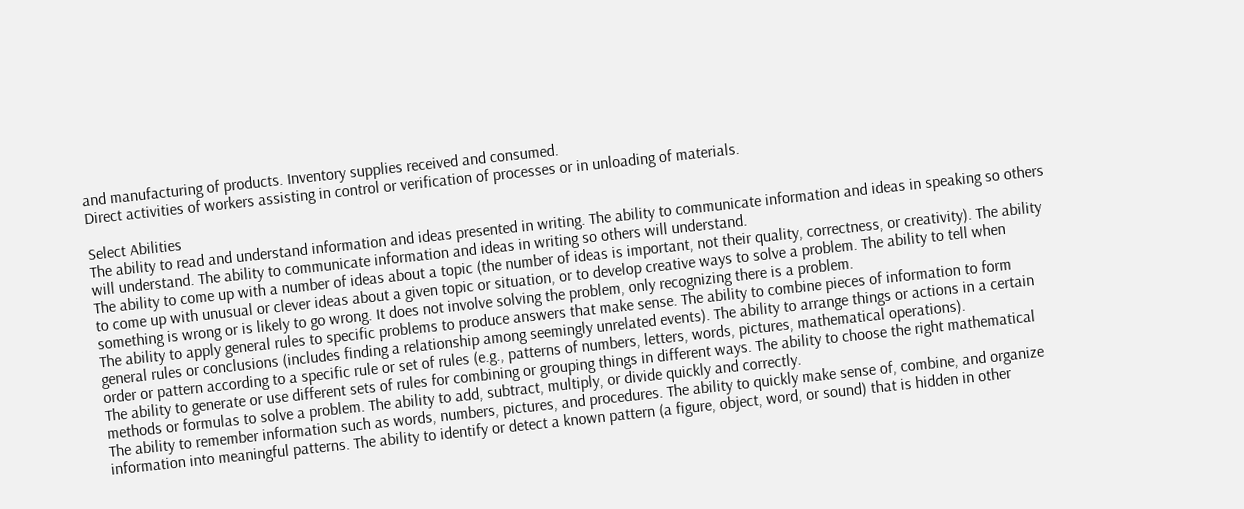and manufacturing of products. Inventory supplies received and consumed.
Direct activities of workers assisting in control or verification of processes or in unloading of materials.

Select Abilities
The ability to read and understand information and ideas presented in writing. The ability to communicate information and ideas in speaking so others will understand. The ability to communicate information and ideas in writing so others will understand.
The ability to come up with a number of ideas about a topic (the number of ideas is important, not their quality, correctness, or creativity). The ability to come up with unusual or clever ideas about a given topic or situation, or to develop creative ways to solve a problem. The ability to tell when something is wrong or is likely to go wrong. It does not involve solving the problem, only recognizing there is a problem.
The ability to apply general rules to specific problems to produce answers that make sense. The ability to combine pieces of information to form general rules or conclusions (includes finding a relationship among seemingly unrelated events). The ability to arrange things or actions in a certain order or pattern according to a specific rule or set of rules (e.g., patterns of numbers, letters, words, pictures, mathematical operations).
The ability to generate or use different sets of rules for combining or grouping things in different ways. The ability to choose the right mathematical methods or formulas to solve a problem. The ability to add, subtract, multiply, or divide quickly and correctly.
The ability to remember information such as words, numbers, pictures, and procedures. The ability to quickly make sense of, combine, and organize information into meaningful patterns. The ability to identify or detect a known pattern (a figure, object, word, or sound) that is hidden in other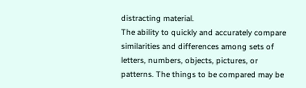distracting material.
The ability to quickly and accurately compare similarities and differences among sets of letters, numbers, objects, pictures, or patterns. The things to be compared may be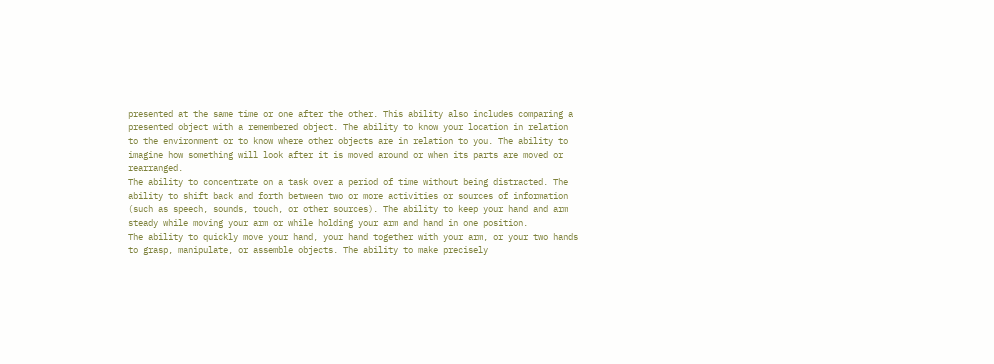presented at the same time or one after the other. This ability also includes comparing a presented object with a remembered object. The ability to know your location in relation to the environment or to know where other objects are in relation to you. The ability to imagine how something will look after it is moved around or when its parts are moved or rearranged.
The ability to concentrate on a task over a period of time without being distracted. The ability to shift back and forth between two or more activities or sources of information (such as speech, sounds, touch, or other sources). The ability to keep your hand and arm steady while moving your arm or while holding your arm and hand in one position.
The ability to quickly move your hand, your hand together with your arm, or your two hands to grasp, manipulate, or assemble objects. The ability to make precisely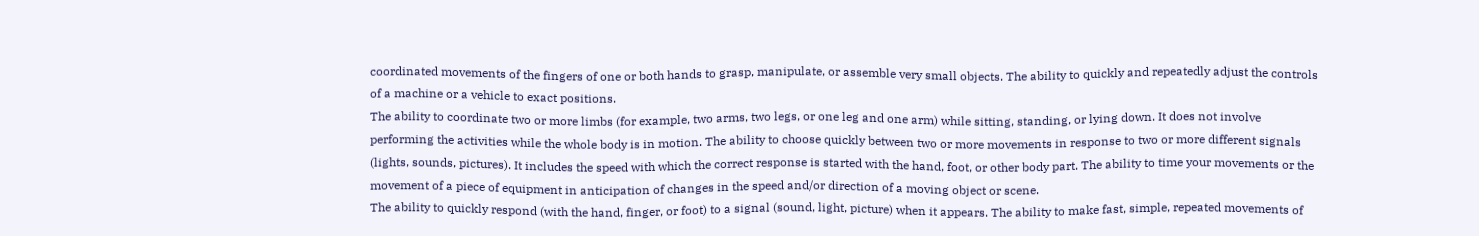coordinated movements of the fingers of one or both hands to grasp, manipulate, or assemble very small objects. The ability to quickly and repeatedly adjust the controls of a machine or a vehicle to exact positions.
The ability to coordinate two or more limbs (for example, two arms, two legs, or one leg and one arm) while sitting, standing, or lying down. It does not involve performing the activities while the whole body is in motion. The ability to choose quickly between two or more movements in response to two or more different signals (lights, sounds, pictures). It includes the speed with which the correct response is started with the hand, foot, or other body part. The ability to time your movements or the movement of a piece of equipment in anticipation of changes in the speed and/or direction of a moving object or scene.
The ability to quickly respond (with the hand, finger, or foot) to a signal (sound, light, picture) when it appears. The ability to make fast, simple, repeated movements of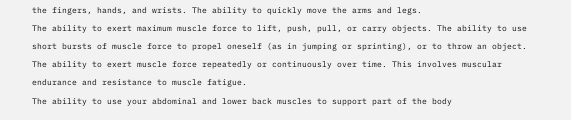the fingers, hands, and wrists. The ability to quickly move the arms and legs.
The ability to exert maximum muscle force to lift, push, pull, or carry objects. The ability to use short bursts of muscle force to propel oneself (as in jumping or sprinting), or to throw an object. The ability to exert muscle force repeatedly or continuously over time. This involves muscular endurance and resistance to muscle fatigue.
The ability to use your abdominal and lower back muscles to support part of the body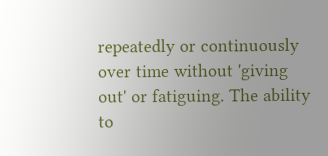repeatedly or continuously over time without 'giving out' or fatiguing. The ability to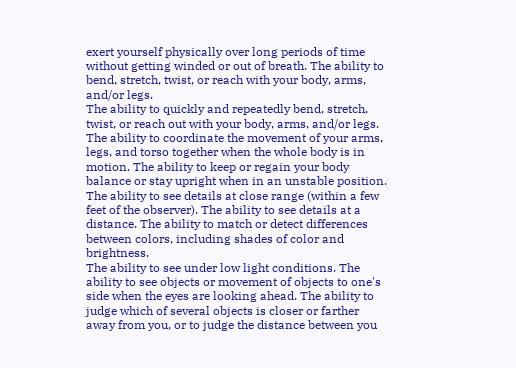exert yourself physically over long periods of time without getting winded or out of breath. The ability to bend, stretch, twist, or reach with your body, arms, and/or legs.
The ability to quickly and repeatedly bend, stretch, twist, or reach out with your body, arms, and/or legs. The ability to coordinate the movement of your arms, legs, and torso together when the whole body is in motion. The ability to keep or regain your body balance or stay upright when in an unstable position.
The ability to see details at close range (within a few feet of the observer). The ability to see details at a distance. The ability to match or detect differences between colors, including shades of color and brightness.
The ability to see under low light conditions. The ability to see objects or movement of objects to one's side when the eyes are looking ahead. The ability to judge which of several objects is closer or farther away from you, or to judge the distance between you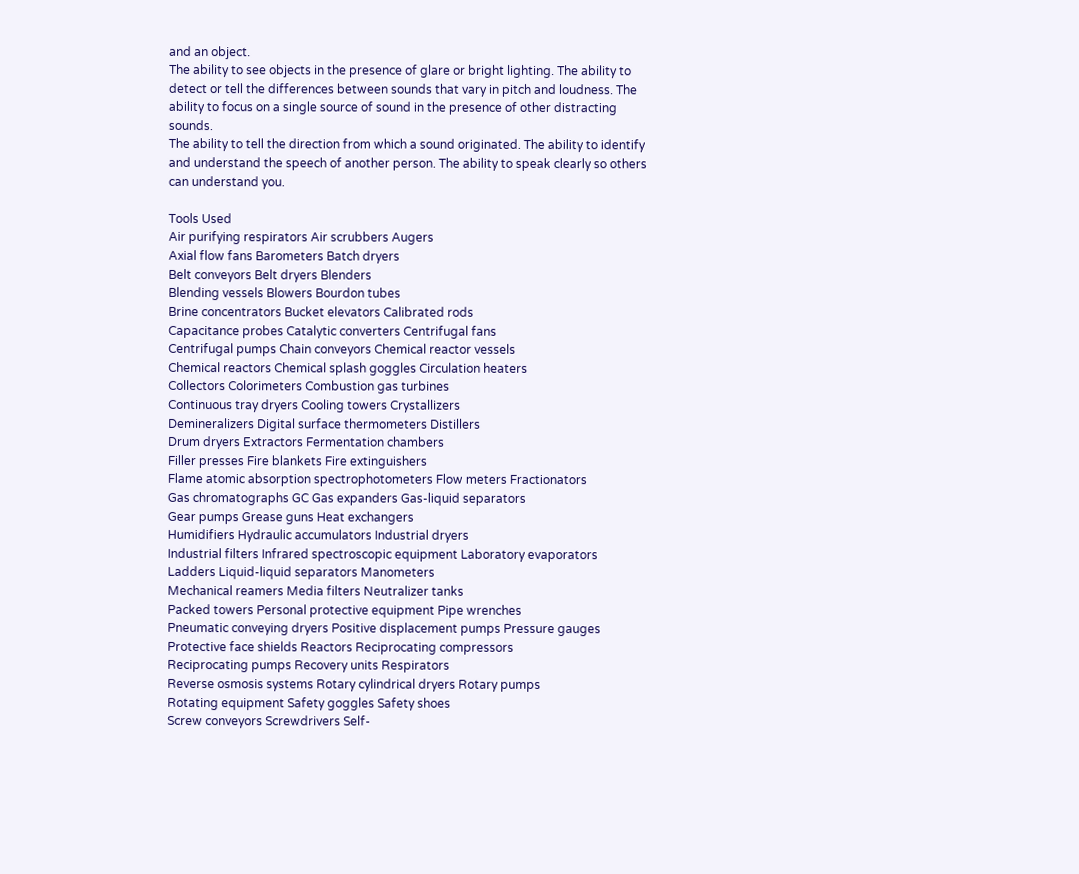and an object.
The ability to see objects in the presence of glare or bright lighting. The ability to detect or tell the differences between sounds that vary in pitch and loudness. The ability to focus on a single source of sound in the presence of other distracting sounds.
The ability to tell the direction from which a sound originated. The ability to identify and understand the speech of another person. The ability to speak clearly so others can understand you.

Tools Used
Air purifying respirators Air scrubbers Augers
Axial flow fans Barometers Batch dryers
Belt conveyors Belt dryers Blenders
Blending vessels Blowers Bourdon tubes
Brine concentrators Bucket elevators Calibrated rods
Capacitance probes Catalytic converters Centrifugal fans
Centrifugal pumps Chain conveyors Chemical reactor vessels
Chemical reactors Chemical splash goggles Circulation heaters
Collectors Colorimeters Combustion gas turbines
Continuous tray dryers Cooling towers Crystallizers
Demineralizers Digital surface thermometers Distillers
Drum dryers Extractors Fermentation chambers
Filler presses Fire blankets Fire extinguishers
Flame atomic absorption spectrophotometers Flow meters Fractionators
Gas chromatographs GC Gas expanders Gas-liquid separators
Gear pumps Grease guns Heat exchangers
Humidifiers Hydraulic accumulators Industrial dryers
Industrial filters Infrared spectroscopic equipment Laboratory evaporators
Ladders Liquid-liquid separators Manometers
Mechanical reamers Media filters Neutralizer tanks
Packed towers Personal protective equipment Pipe wrenches
Pneumatic conveying dryers Positive displacement pumps Pressure gauges
Protective face shields Reactors Reciprocating compressors
Reciprocating pumps Recovery units Respirators
Reverse osmosis systems Rotary cylindrical dryers Rotary pumps
Rotating equipment Safety goggles Safety shoes
Screw conveyors Screwdrivers Self-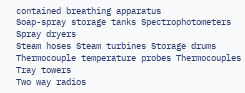contained breathing apparatus
Soap-spray storage tanks Spectrophotometers Spray dryers
Steam hoses Steam turbines Storage drums
Thermocouple temperature probes Thermocouples Tray towers
Two way radios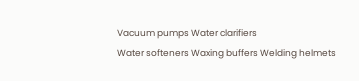Vacuum pumps Water clarifiers
Water softeners Waxing buffers Welding helmets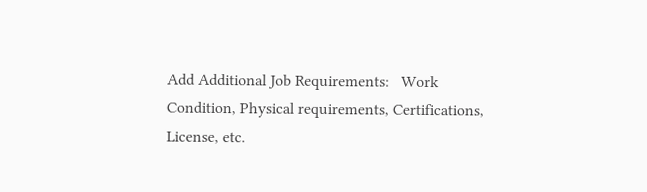Add Additional Job Requirements:   Work Condition, Physical requirements, Certifications, License, etc.